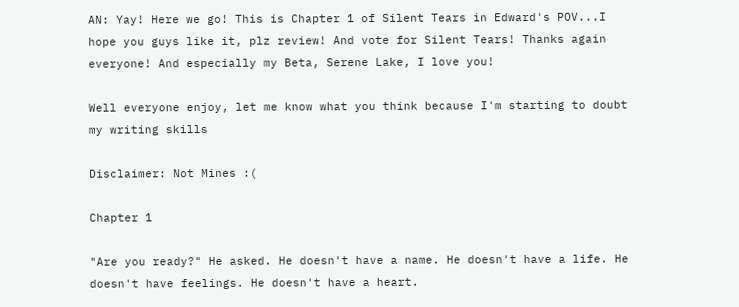AN: Yay! Here we go! This is Chapter 1 of Silent Tears in Edward's POV...I hope you guys like it, plz review! And vote for Silent Tears! Thanks again everyone! And especially my Beta, Serene Lake, I love you!

Well everyone enjoy, let me know what you think because I'm starting to doubt my writing skills

Disclaimer: Not Mines :(

Chapter 1

"Are you ready?" He asked. He doesn't have a name. He doesn't have a life. He doesn't have feelings. He doesn't have a heart.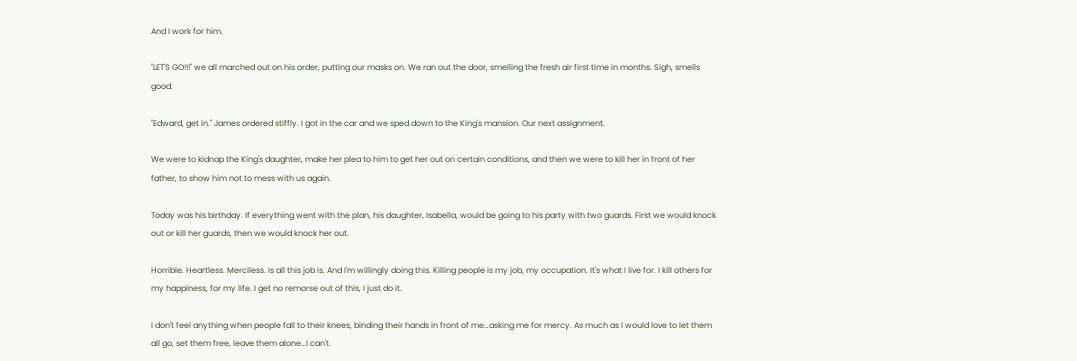And I work for him.

"LET'S GO!!!" we all marched out on his order, putting our masks on. We ran out the door, smelling the fresh air first time in months. Sigh, smells good.

"Edward, get in." James ordered stiffly. I got in the car and we sped down to the King's mansion. Our next assignment.

We were to kidnap the King's daughter, make her plea to him to get her out on certain conditions, and then we were to kill her in front of her father, to show him not to mess with us again.

Today was his birthday. If everything went with the plan, his daughter, Isabella, would be going to his party with two guards. First we would knock out or kill her guards, then we would knock her out.

Horrible. Heartless. Merciless. Is all this job is. And I'm willingly doing this. Killing people is my job, my occupation. It's what I live for. I kill others for my happiness, for my life. I get no remorse out of this, I just do it.

I don't feel anything when people fall to their knees, binding their hands in front of me…asking me for mercy. As much as I would love to let them all go, set them free, leave them alone…I can't.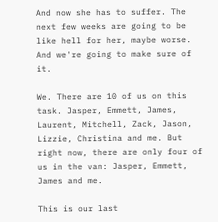And now she has to suffer. The next few weeks are going to be like hell for her, maybe worse. And we're going to make sure of it.

We. There are 10 of us on this task. Jasper, Emmett, James, Laurent, Mitchell, Zack, Jason, Lizzie, Christina and me. But right now, there are only four of us in the van: Jasper, Emmett, James and me.

This is our last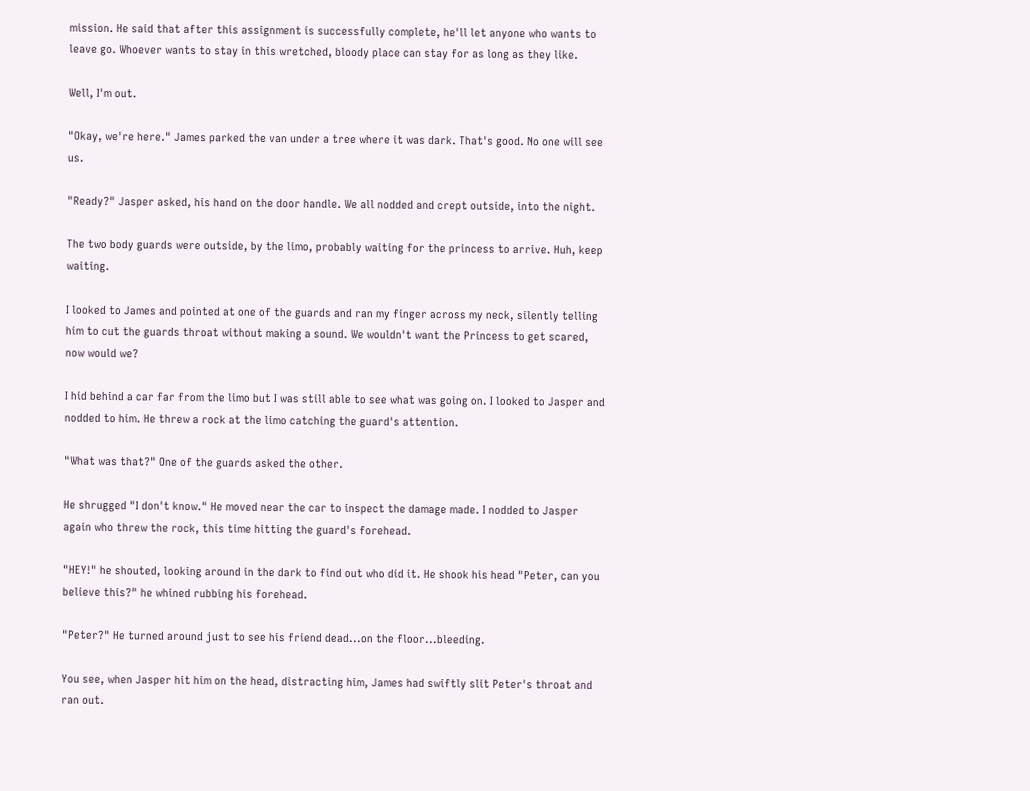mission. He said that after this assignment is successfully complete, he'll let anyone who wants to leave go. Whoever wants to stay in this wretched, bloody place can stay for as long as they like.

Well, I'm out.

"Okay, we're here." James parked the van under a tree where it was dark. That's good. No one will see us.

"Ready?" Jasper asked, his hand on the door handle. We all nodded and crept outside, into the night.

The two body guards were outside, by the limo, probably waiting for the princess to arrive. Huh, keep waiting.

I looked to James and pointed at one of the guards and ran my finger across my neck, silently telling him to cut the guards throat without making a sound. We wouldn't want the Princess to get scared, now would we?

I hid behind a car far from the limo but I was still able to see what was going on. I looked to Jasper and nodded to him. He threw a rock at the limo catching the guard's attention.

"What was that?" One of the guards asked the other.

He shrugged "I don't know." He moved near the car to inspect the damage made. I nodded to Jasper again who threw the rock, this time hitting the guard's forehead.

"HEY!" he shouted, looking around in the dark to find out who did it. He shook his head "Peter, can you believe this?" he whined rubbing his forehead.

"Peter?" He turned around just to see his friend dead...on the floor...bleeding.

You see, when Jasper hit him on the head, distracting him, James had swiftly slit Peter's throat and ran out.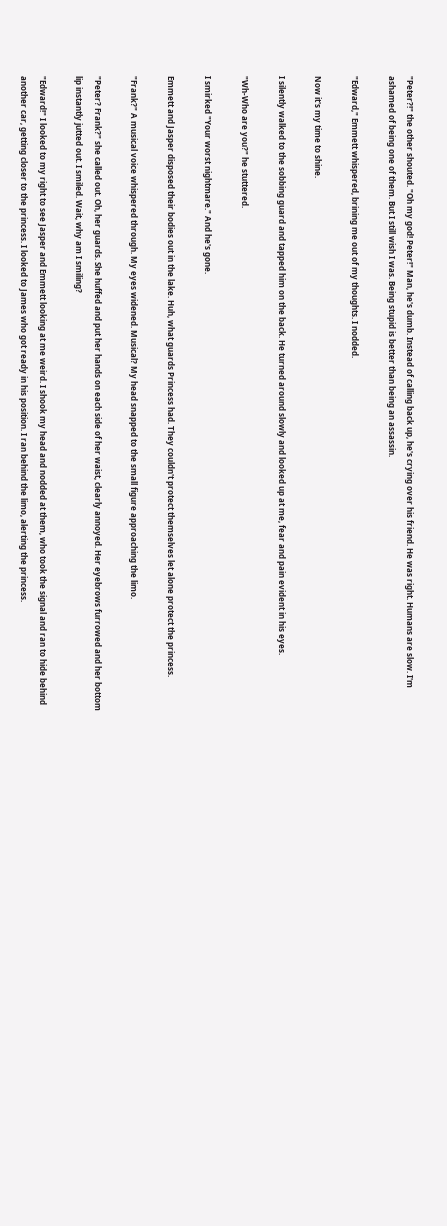"Peter?!" the other shouted. "Oh my god! Peter!" Man, he's dumb. Instead of calling back up, he's crying over his friend. He was right. Humans are slow. I'm ashamed of being one of them. But I still wish I was. Being stupid is better than being an assassin.

"Edward," Emmett whispered, brining me out of my thoughts. I nodded.

Now it's my time to shine.

I silently walked to the sobbing guard and tapped him on the back. He turned around slowly and looked up at me, fear and pain evident in his eyes.

"Wh-Who are you?" he stuttered.

I smirked "Your worst nightmare." And he's gone.

Emmett and Jasper disposed their bodies out in the lake. Huh, what guards Princess had. They couldn't protect themselves let alone protect the princess.

"Frank?" A musical voice whispered through. My eyes widened. Musical? My head snapped to the small figure approaching the limo.

"Peter? Frank?" she called out. Oh, her guards. She huffed and put her hands on each side of her waist, clearly annoyed. Her eyebrows furrowed and her bottom lip instantly jutted out. I smiled. Wait, why am I smiling?

"Edward!" I looked to my right to see Jasper and Emmett looking at me weird. I shook my head and nodded at them, who took the signal and ran to hide behind another car, getting closer to the princess. I looked to James who got ready in his position. I ran behind the limo, alerting the princess.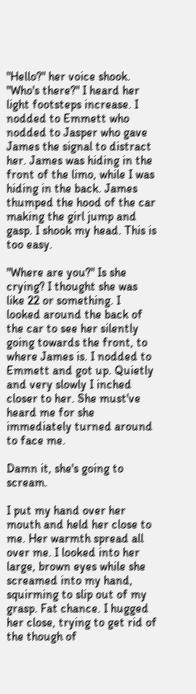"Hello?" her voice shook. "Who's there?" I heard her light footsteps increase. I nodded to Emmett who nodded to Jasper who gave James the signal to distract her. James was hiding in the front of the limo, while I was hiding in the back. James thumped the hood of the car making the girl jump and gasp. I shook my head. This is too easy.

"Where are you?" Is she crying? I thought she was like 22 or something. I looked around the back of the car to see her silently going towards the front, to where James is. I nodded to Emmett and got up. Quietly and very slowly I inched closer to her. She must've heard me for she immediately turned around to face me.

Damn it, she's going to scream.

I put my hand over her mouth and held her close to me. Her warmth spread all over me. I looked into her large, brown eyes while she screamed into my hand, squirming to slip out of my grasp. Fat chance. I hugged her close, trying to get rid of the though of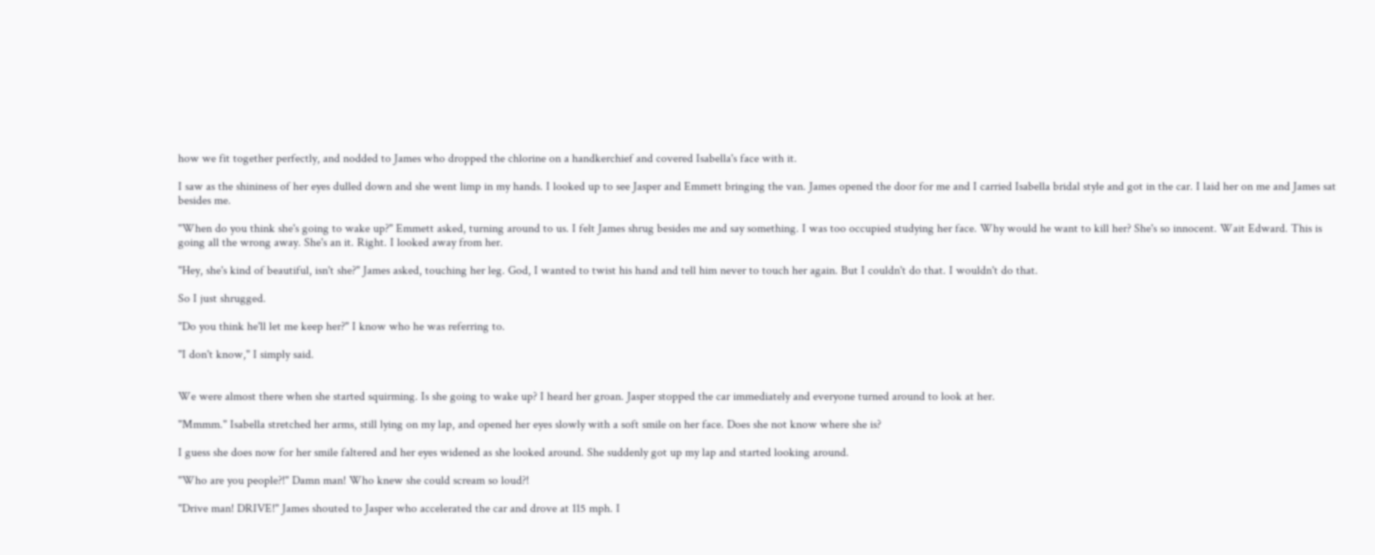how we fit together perfectly, and nodded to James who dropped the chlorine on a handkerchief and covered Isabella's face with it.

I saw as the shininess of her eyes dulled down and she went limp in my hands. I looked up to see Jasper and Emmett bringing the van. James opened the door for me and I carried Isabella bridal style and got in the car. I laid her on me and James sat besides me.

"When do you think she's going to wake up?" Emmett asked, turning around to us. I felt James shrug besides me and say something. I was too occupied studying her face. Why would he want to kill her? She's so innocent. Wait Edward. This is going all the wrong away. She's an it. Right. I looked away from her.

"Hey, she's kind of beautiful, isn't she?" James asked, touching her leg. God, I wanted to twist his hand and tell him never to touch her again. But I couldn't do that. I wouldn't do that.

So I just shrugged.

"Do you think he'll let me keep her?" I know who he was referring to.

"I don't know," I simply said.


We were almost there when she started squirming. Is she going to wake up? I heard her groan. Jasper stopped the car immediately and everyone turned around to look at her.

"Mmmm." Isabella stretched her arms, still lying on my lap, and opened her eyes slowly with a soft smile on her face. Does she not know where she is?

I guess she does now for her smile faltered and her eyes widened as she looked around. She suddenly got up my lap and started looking around.

"Who are you people?!" Damn man! Who knew she could scream so loud?!

"Drive man! DRIVE!" James shouted to Jasper who accelerated the car and drove at 115 mph. I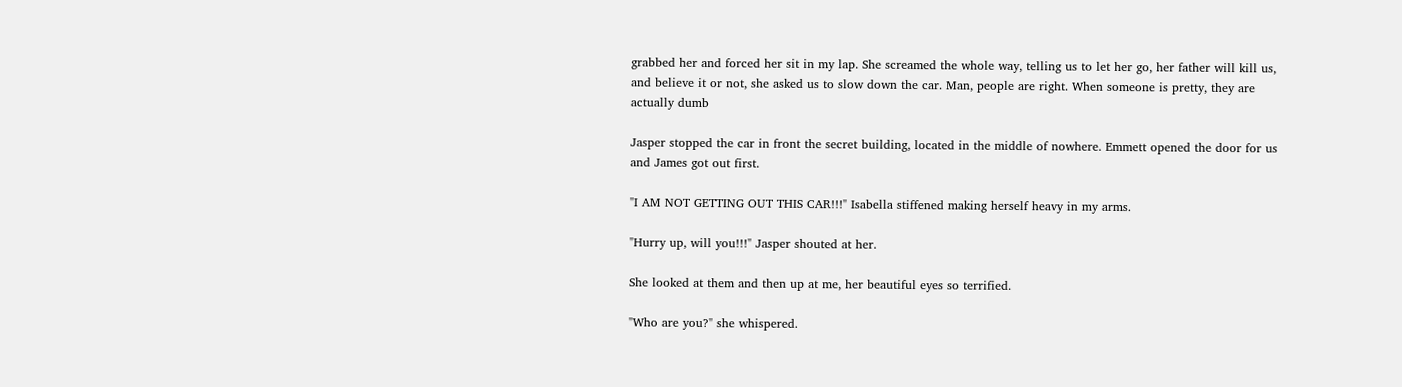grabbed her and forced her sit in my lap. She screamed the whole way, telling us to let her go, her father will kill us, and believe it or not, she asked us to slow down the car. Man, people are right. When someone is pretty, they are actually dumb

Jasper stopped the car in front the secret building, located in the middle of nowhere. Emmett opened the door for us and James got out first.

"I AM NOT GETTING OUT THIS CAR!!!" Isabella stiffened making herself heavy in my arms.

"Hurry up, will you!!!" Jasper shouted at her.

She looked at them and then up at me, her beautiful eyes so terrified.

"Who are you?" she whispered.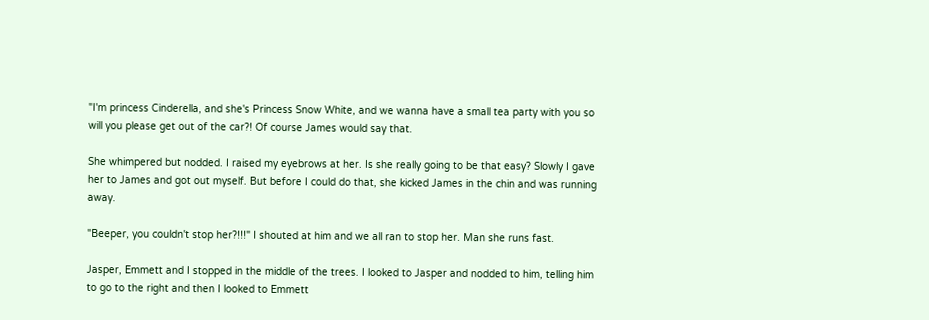"I'm princess Cinderella, and she's Princess Snow White, and we wanna have a small tea party with you so will you please get out of the car?! Of course James would say that.

She whimpered but nodded. I raised my eyebrows at her. Is she really going to be that easy? Slowly I gave her to James and got out myself. But before I could do that, she kicked James in the chin and was running away.

"Beeper, you couldn't stop her?!!!" I shouted at him and we all ran to stop her. Man she runs fast.

Jasper, Emmett and I stopped in the middle of the trees. I looked to Jasper and nodded to him, telling him to go to the right and then I looked to Emmett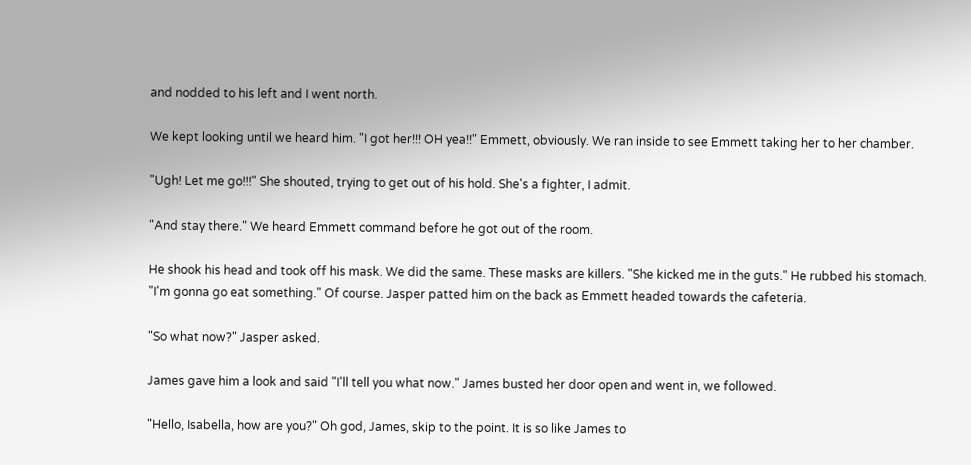and nodded to his left and I went north.

We kept looking until we heard him. "I got her!!! OH yea!!" Emmett, obviously. We ran inside to see Emmett taking her to her chamber.

"Ugh! Let me go!!!" She shouted, trying to get out of his hold. She's a fighter, I admit.

"And stay there." We heard Emmett command before he got out of the room.

He shook his head and took off his mask. We did the same. These masks are killers. "She kicked me in the guts." He rubbed his stomach. "I'm gonna go eat something." Of course. Jasper patted him on the back as Emmett headed towards the cafeteria.

"So what now?" Jasper asked.

James gave him a look and said "I'll tell you what now." James busted her door open and went in, we followed.

"Hello, Isabella, how are you?" Oh god, James, skip to the point. It is so like James to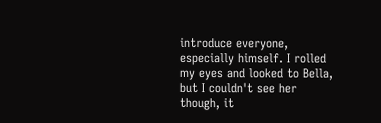introduce everyone, especially himself. I rolled my eyes and looked to Bella, but I couldn't see her though, it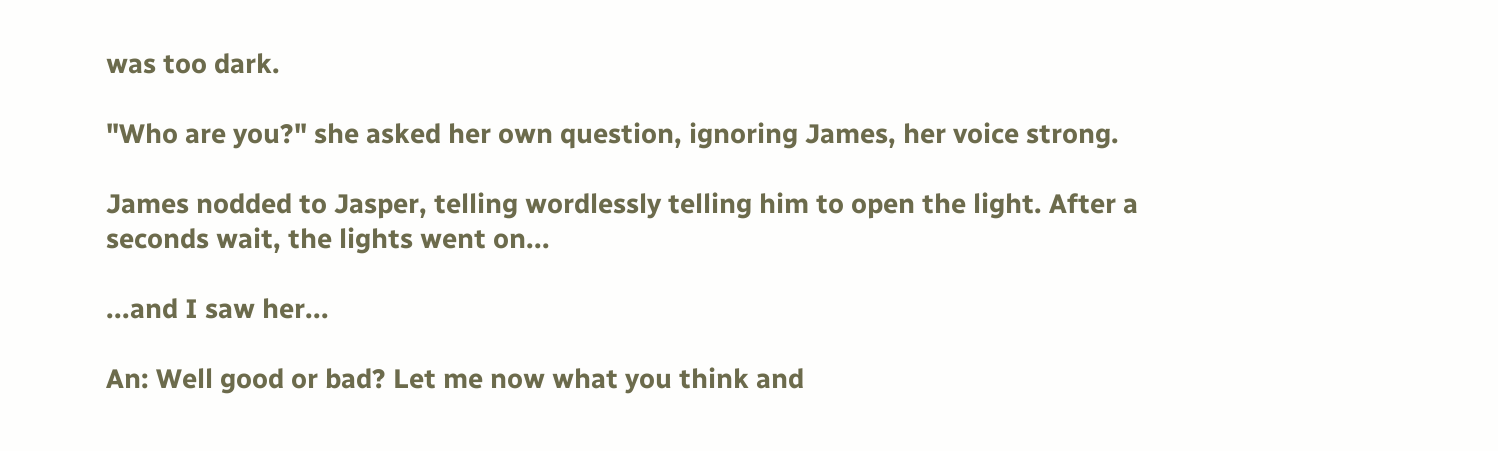was too dark.

"Who are you?" she asked her own question, ignoring James, her voice strong.

James nodded to Jasper, telling wordlessly telling him to open the light. After a seconds wait, the lights went on...

...and I saw her...

An: Well good or bad? Let me now what you think and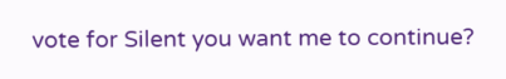vote for Silent you want me to continue?